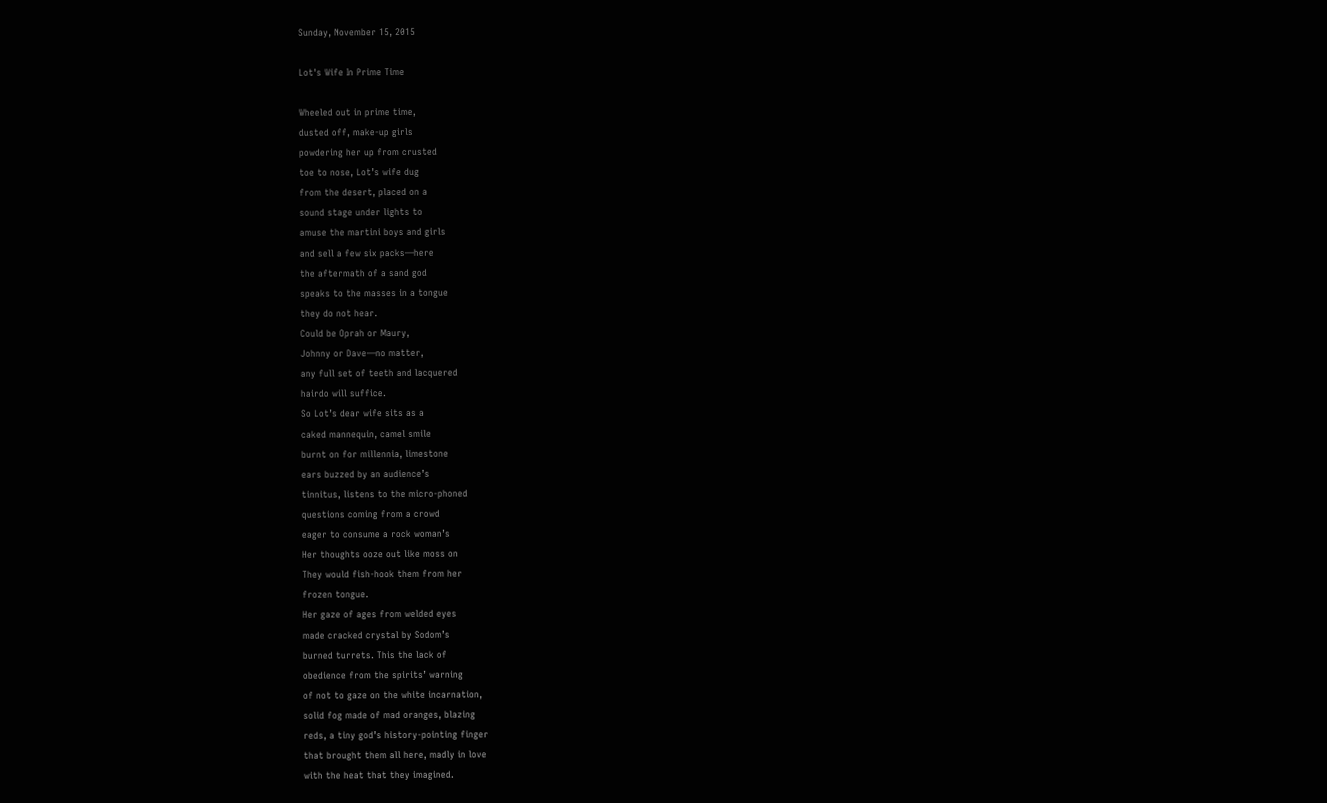Sunday, November 15, 2015

Lot's Wife In Prime Time

Wheeled out in prime time,
dusted off, make-up girls
powdering her up from crusted
toe to nose, Lot’s wife dug
from the desert, placed on a
sound stage under lights to
amuse the martini boys and girls
and sell a few six packs—here
the aftermath of a sand god
speaks to the masses in a tongue
they do not hear.
Could be Oprah or Maury,
Johnny or Dave—no matter,
any full set of teeth and lacquered
hairdo will suffice.
So Lot’s dear wife sits as a
caked mannequin, camel smile
burnt on for millennia, limestone
ears buzzed by an audience’s
tinnitus, listens to the micro-phoned
questions coming from a crowd
eager to consume a rock woman’s
Her thoughts ooze out like moss on
They would fish-hook them from her
frozen tongue.
Her gaze of ages from welded eyes
made cracked crystal by Sodom’s
burned turrets. This the lack of
obedience from the spirits’ warning
of not to gaze on the white incarnation,
solid fog made of mad oranges, blazing
reds, a tiny god’s history-pointing finger
that brought them all here, madly in love
with the heat that they imagined.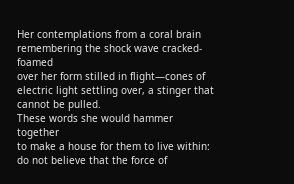Her contemplations from a coral brain
remembering the shock wave cracked-foamed
over her form stilled in flight—cones of
electric light settling over, a stinger that
cannot be pulled.
These words she would hammer together
to make a house for them to live within:
do not believe that the force of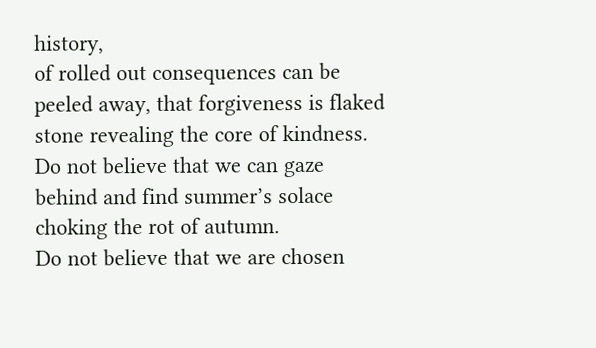history,
of rolled out consequences can be
peeled away, that forgiveness is flaked
stone revealing the core of kindness.
Do not believe that we can gaze
behind and find summer’s solace
choking the rot of autumn.
Do not believe that we are chosen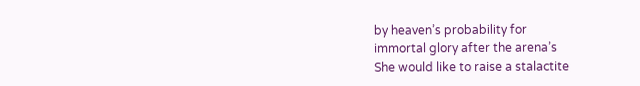by heaven’s probability for
immortal glory after the arena’s
She would like to raise a stalactite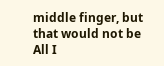middle finger, but that would not be
All I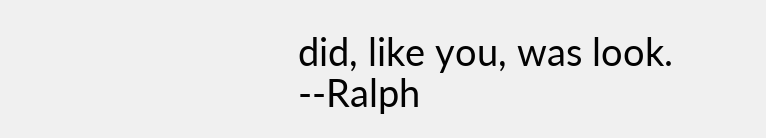did, like you, was look.
--Ralph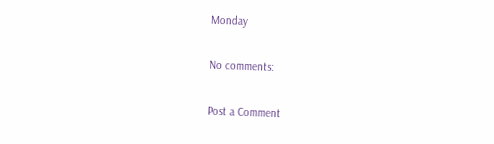Monday

No comments:

Post a Comment